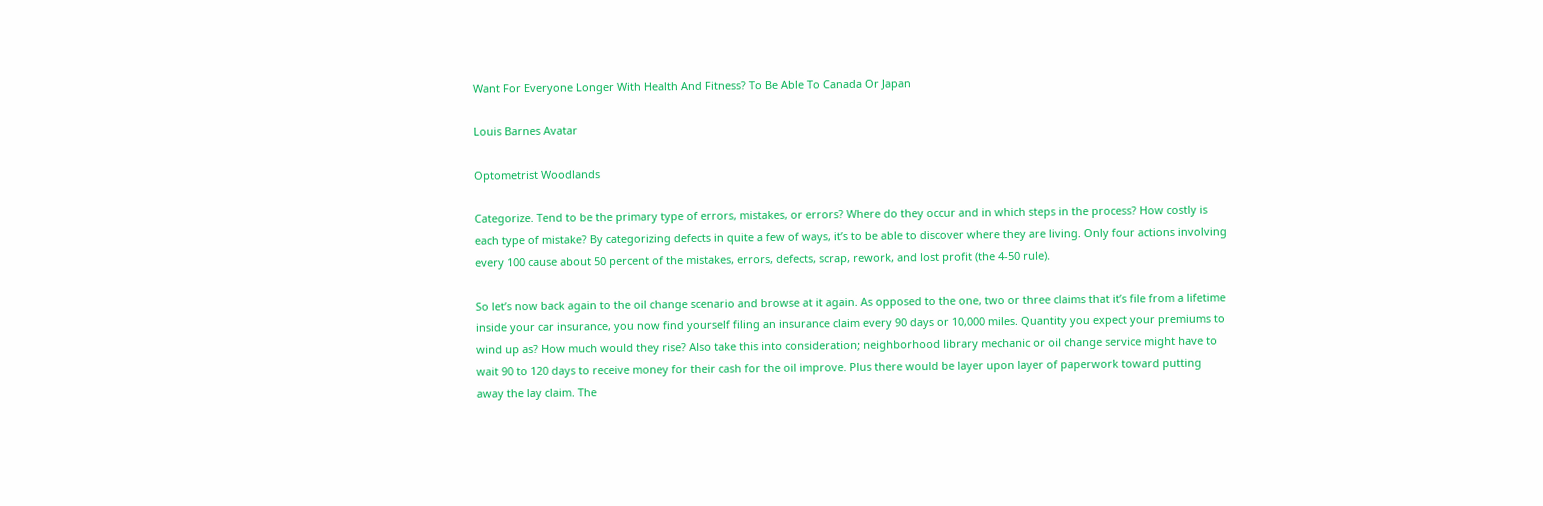Want For Everyone Longer With Health And Fitness? To Be Able To Canada Or Japan

Louis Barnes Avatar

Optometrist Woodlands

Categorize. Tend to be the primary type of errors, mistakes, or errors? Where do they occur and in which steps in the process? How costly is each type of mistake? By categorizing defects in quite a few of ways, it’s to be able to discover where they are living. Only four actions involving every 100 cause about 50 percent of the mistakes, errors, defects, scrap, rework, and lost profit (the 4-50 rule).

So let’s now back again to the oil change scenario and browse at it again. As opposed to the one, two or three claims that it’s file from a lifetime inside your car insurance, you now find yourself filing an insurance claim every 90 days or 10,000 miles. Quantity you expect your premiums to wind up as? How much would they rise? Also take this into consideration; neighborhood library mechanic or oil change service might have to wait 90 to 120 days to receive money for their cash for the oil improve. Plus there would be layer upon layer of paperwork toward putting away the lay claim. The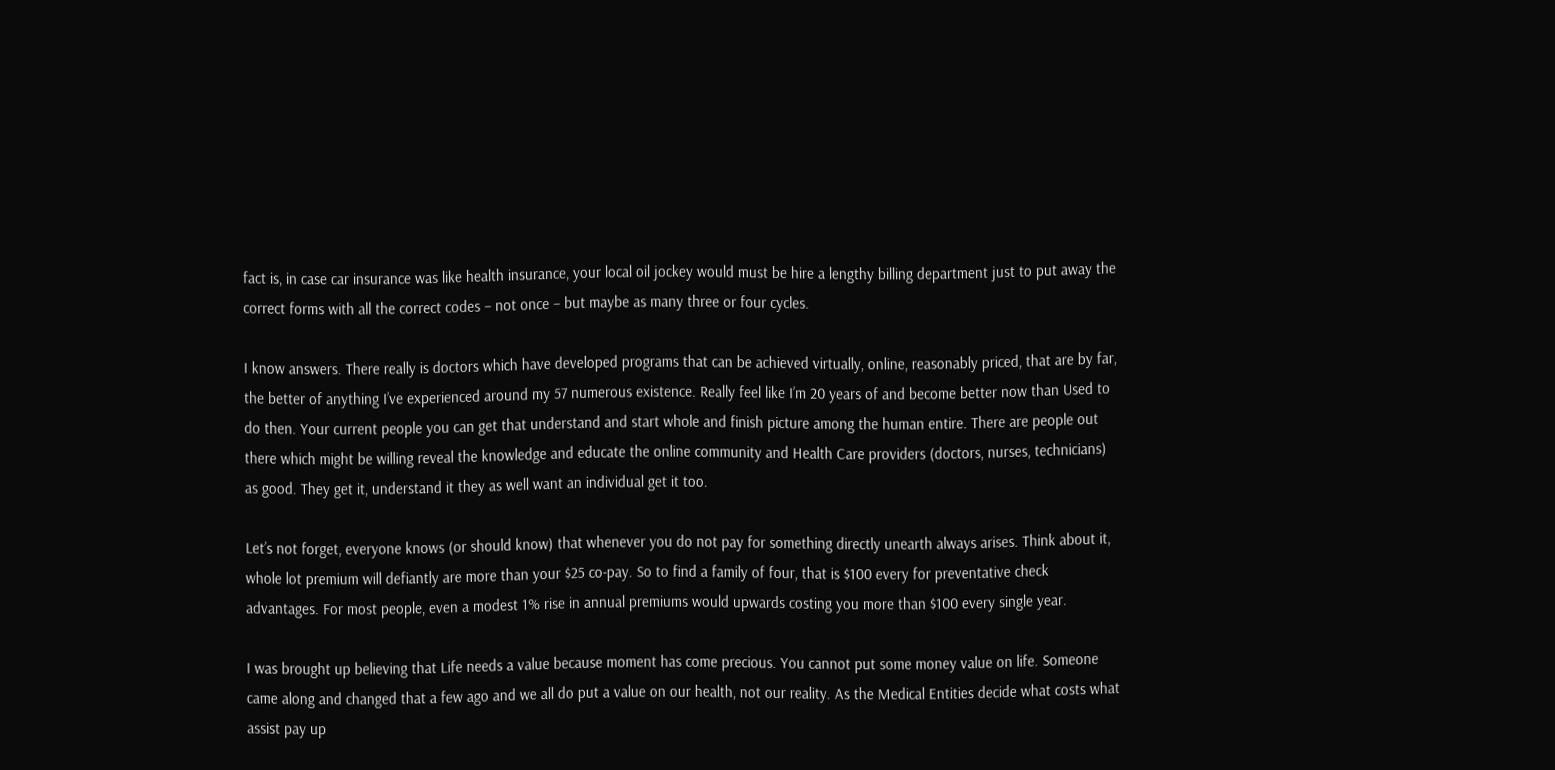fact is, in case car insurance was like health insurance, your local oil jockey would must be hire a lengthy billing department just to put away the correct forms with all the correct codes – not once – but maybe as many three or four cycles.

I know answers. There really is doctors which have developed programs that can be achieved virtually, online, reasonably priced, that are by far, the better of anything I’ve experienced around my 57 numerous existence. Really feel like I’m 20 years of and become better now than Used to do then. Your current people you can get that understand and start whole and finish picture among the human entire. There are people out there which might be willing reveal the knowledge and educate the online community and Health Care providers (doctors, nurses, technicians) as good. They get it, understand it they as well want an individual get it too.

Let’s not forget, everyone knows (or should know) that whenever you do not pay for something directly unearth always arises. Think about it, whole lot premium will defiantly are more than your $25 co-pay. So to find a family of four, that is $100 every for preventative check advantages. For most people, even a modest 1% rise in annual premiums would upwards costing you more than $100 every single year.

I was brought up believing that Life needs a value because moment has come precious. You cannot put some money value on life. Someone came along and changed that a few ago and we all do put a value on our health, not our reality. As the Medical Entities decide what costs what assist pay up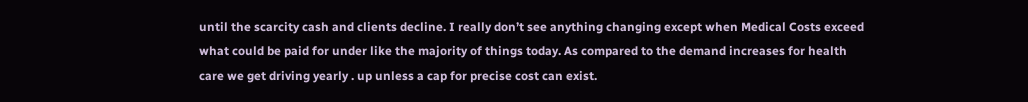until the scarcity cash and clients decline. I really don’t see anything changing except when Medical Costs exceed what could be paid for under like the majority of things today. As compared to the demand increases for health care we get driving yearly . up unless a cap for precise cost can exist.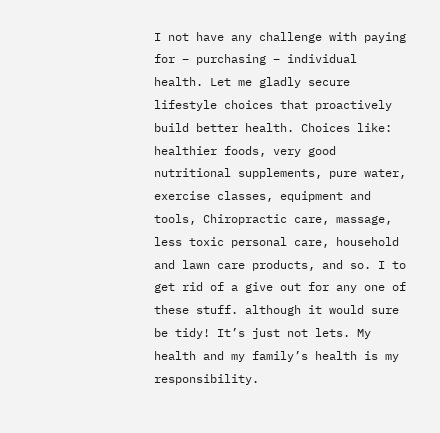I not have any challenge with paying for – purchasing – individual health. Let me gladly secure lifestyle choices that proactively build better health. Choices like: healthier foods, very good nutritional supplements, pure water, exercise classes, equipment and tools, Chiropractic care, massage, less toxic personal care, household and lawn care products, and so. I to get rid of a give out for any one of these stuff. although it would sure be tidy! It’s just not lets. My health and my family’s health is my responsibility.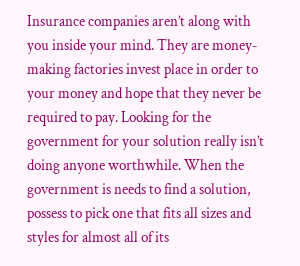Insurance companies aren’t along with you inside your mind. They are money-making factories invest place in order to your money and hope that they never be required to pay. Looking for the government for your solution really isn’t doing anyone worthwhile. When the government is needs to find a solution, possess to pick one that fits all sizes and styles for almost all of its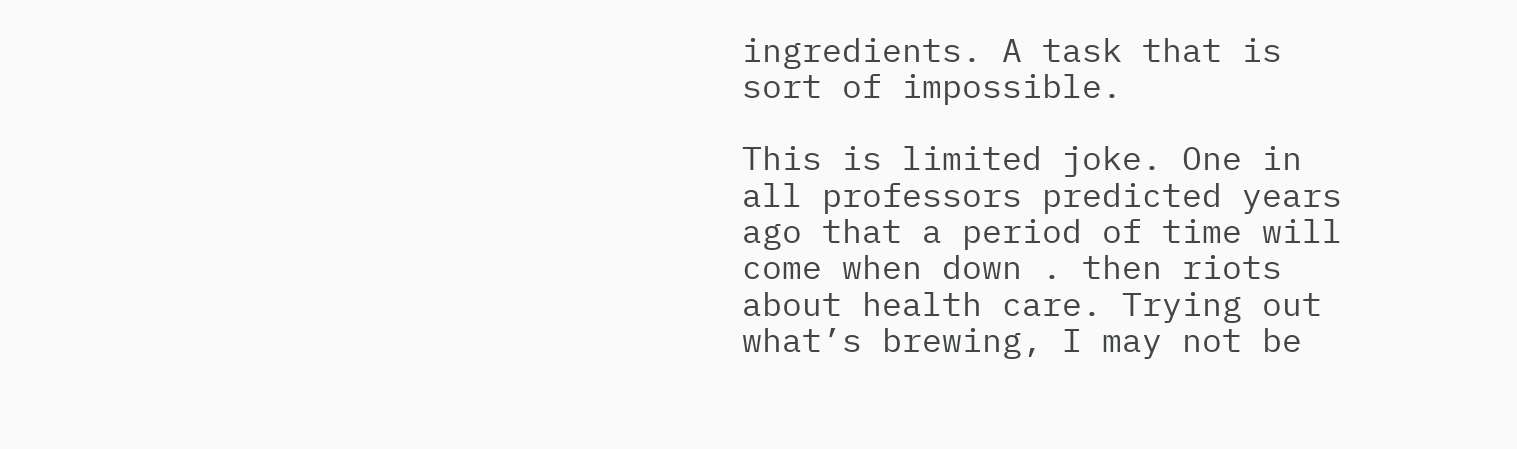ingredients. A task that is sort of impossible.

This is limited joke. One in all professors predicted years ago that a period of time will come when down . then riots about health care. Trying out what’s brewing, I may not be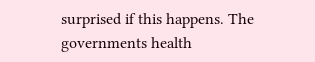surprised if this happens. The governments health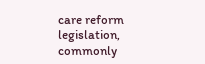care reform legislation, commonly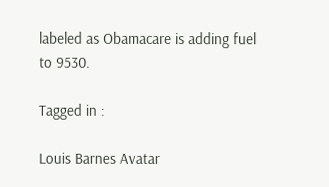labeled as Obamacare is adding fuel to 9530.

Tagged in :

Louis Barnes Avatar